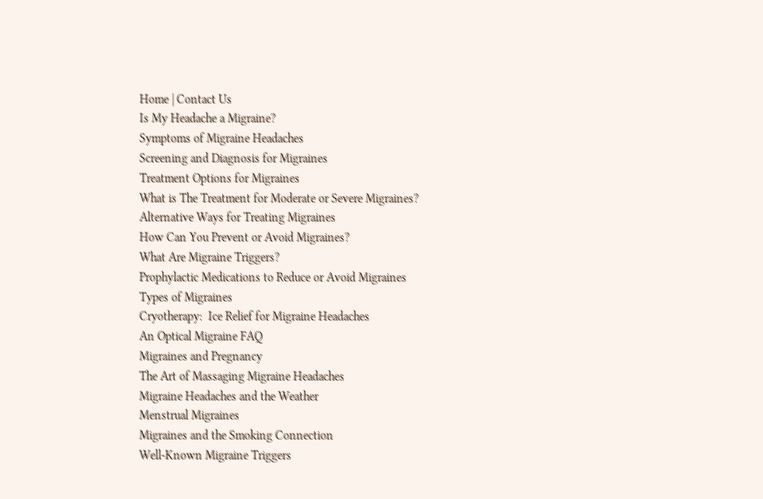Home | Contact Us
Is My Headache a Migraine?
Symptoms of Migraine Headaches
Screening and Diagnosis for Migraines
Treatment Options for Migraines
What is The Treatment for Moderate or Severe Migraines?
Alternative Ways for Treating Migraines
How Can You Prevent or Avoid Migraines?
What Are Migraine Triggers?
Prophylactic Medications to Reduce or Avoid Migraines
Types of Migraines
Cryotherapy:  Ice Relief for Migraine Headaches
An Optical Migraine FAQ
Migraines and Pregnancy
The Art of Massaging Migraine Headaches
Migraine Headaches and the Weather
Menstrual Migraines
Migraines and the Smoking Connection
Well-Known Migraine Triggers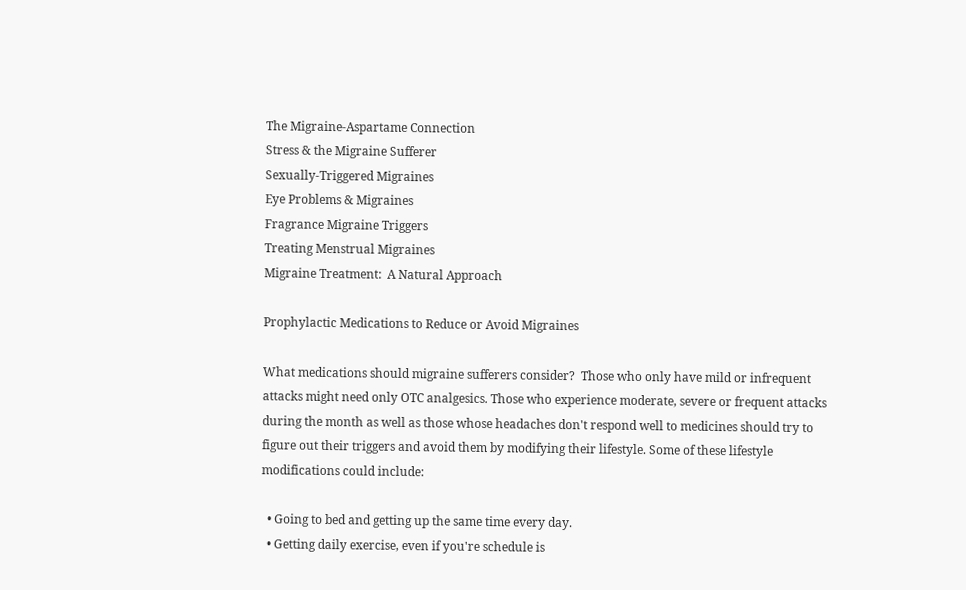The Migraine-Aspartame Connection
Stress & the Migraine Sufferer
Sexually-Triggered Migraines
Eye Problems & Migraines
Fragrance Migraine Triggers
Treating Menstrual Migraines
Migraine Treatment:  A Natural Approach

Prophylactic Medications to Reduce or Avoid Migraines

What medications should migraine sufferers consider?  Those who only have mild or infrequent attacks might need only OTC analgesics. Those who experience moderate, severe or frequent attacks during the month as well as those whose headaches don't respond well to medicines should try to figure out their triggers and avoid them by modifying their lifestyle. Some of these lifestyle modifications could include:

  • Going to bed and getting up the same time every day.
  • Getting daily exercise, even if you're schedule is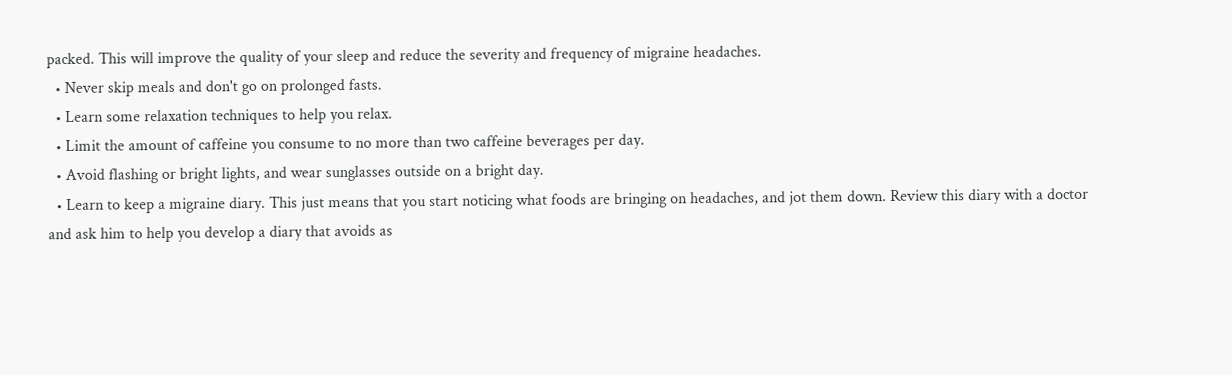packed. This will improve the quality of your sleep and reduce the severity and frequency of migraine headaches.
  • Never skip meals and don't go on prolonged fasts.
  • Learn some relaxation techniques to help you relax.
  • Limit the amount of caffeine you consume to no more than two caffeine beverages per day.
  • Avoid flashing or bright lights, and wear sunglasses outside on a bright day.
  • Learn to keep a migraine diary. This just means that you start noticing what foods are bringing on headaches, and jot them down. Review this diary with a doctor and ask him to help you develop a diary that avoids as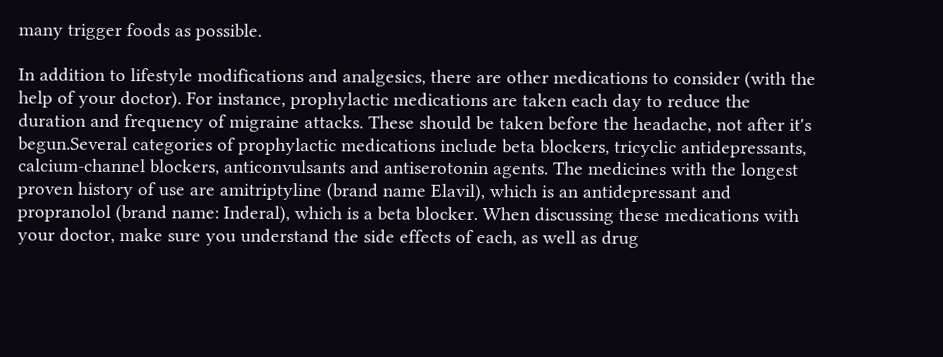many trigger foods as possible.

In addition to lifestyle modifications and analgesics, there are other medications to consider (with the help of your doctor). For instance, prophylactic medications are taken each day to reduce the duration and frequency of migraine attacks. These should be taken before the headache, not after it's begun.Several categories of prophylactic medications include beta blockers, tricyclic antidepressants, calcium-channel blockers, anticonvulsants and antiserotonin agents. The medicines with the longest proven history of use are amitriptyline (brand name Elavil), which is an antidepressant and propranolol (brand name: Inderal), which is a beta blocker. When discussing these medications with your doctor, make sure you understand the side effects of each, as well as drug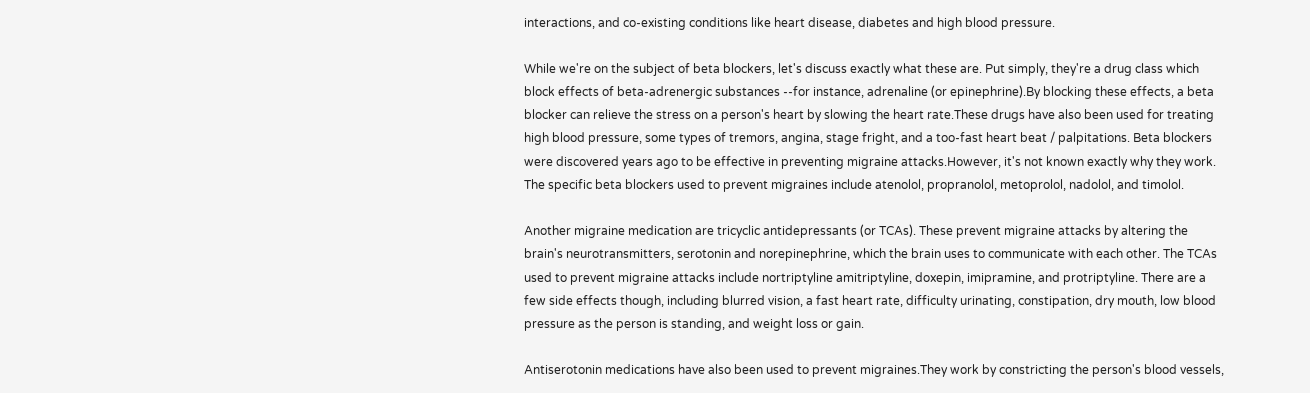interactions, and co-existing conditions like heart disease, diabetes and high blood pressure.

While we're on the subject of beta blockers, let's discuss exactly what these are. Put simply, they're a drug class which block effects of beta-adrenergic substances --for instance, adrenaline (or epinephrine).By blocking these effects, a beta blocker can relieve the stress on a person's heart by slowing the heart rate.These drugs have also been used for treating high blood pressure, some types of tremors, angina, stage fright, and a too-fast heart beat / palpitations. Beta blockers were discovered years ago to be effective in preventing migraine attacks.However, it's not known exactly why they work. The specific beta blockers used to prevent migraines include atenolol, propranolol, metoprolol, nadolol, and timolol.

Another migraine medication are tricyclic antidepressants (or TCAs). These prevent migraine attacks by altering the brain's neurotransmitters, serotonin and norepinephrine, which the brain uses to communicate with each other. The TCAs used to prevent migraine attacks include nortriptyline amitriptyline, doxepin, imipramine, and protriptyline. There are a few side effects though, including blurred vision, a fast heart rate, difficulty urinating, constipation, dry mouth, low blood pressure as the person is standing, and weight loss or gain.

Antiserotonin medications have also been used to prevent migraines.They work by constricting the person's blood vessels,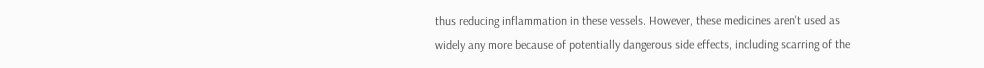thus reducing inflammation in these vessels. However, these medicines aren't used as widely any more because of potentially dangerous side effects, including scarring of the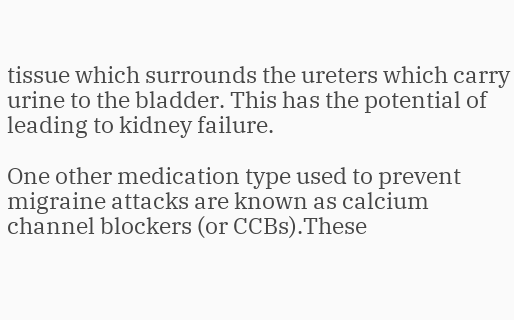tissue which surrounds the ureters which carry urine to the bladder. This has the potential of leading to kidney failure.

One other medication type used to prevent migraine attacks are known as calcium channel blockers (or CCBs).These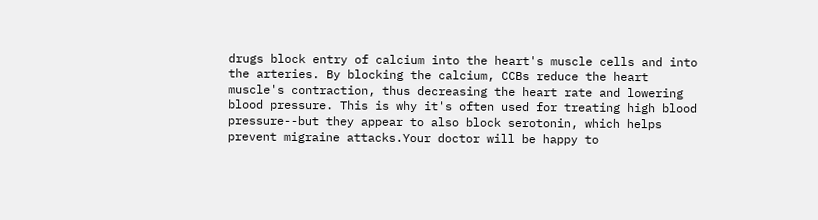drugs block entry of calcium into the heart's muscle cells and into the arteries. By blocking the calcium, CCBs reduce the heart muscle's contraction, thus decreasing the heart rate and lowering blood pressure. This is why it's often used for treating high blood pressure--but they appear to also block serotonin, which helps prevent migraine attacks.Your doctor will be happy to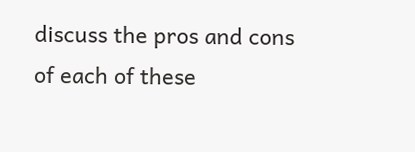discuss the pros and cons of each of these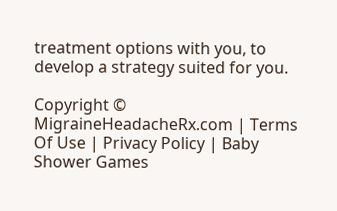treatment options with you, to develop a strategy suited for you.

Copyright © MigraineHeadacheRx.com | Terms Of Use | Privacy Policy | Baby Shower Games